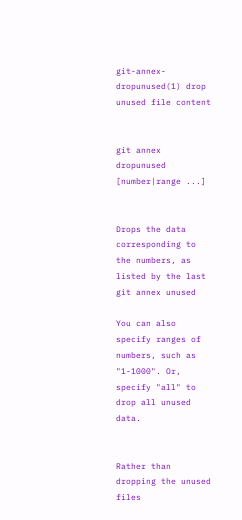git-annex-dropunused(1) drop unused file content


git annex dropunused [number|range ...]


Drops the data corresponding to the numbers, as listed by the last git annex unused

You can also specify ranges of numbers, such as "1-1000". Or, specify "all" to drop all unused data.


Rather than dropping the unused files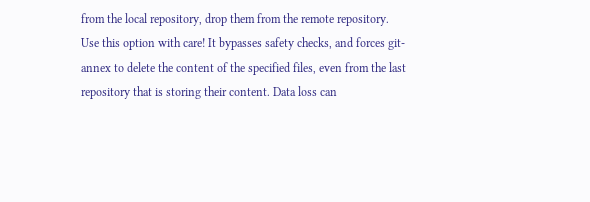from the local repository, drop them from the remote repository.
Use this option with care! It bypasses safety checks, and forces git-annex to delete the content of the specified files, even from the last repository that is storing their content. Data loss can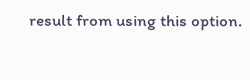result from using this option.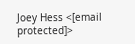Joey Hess <[email protected]>